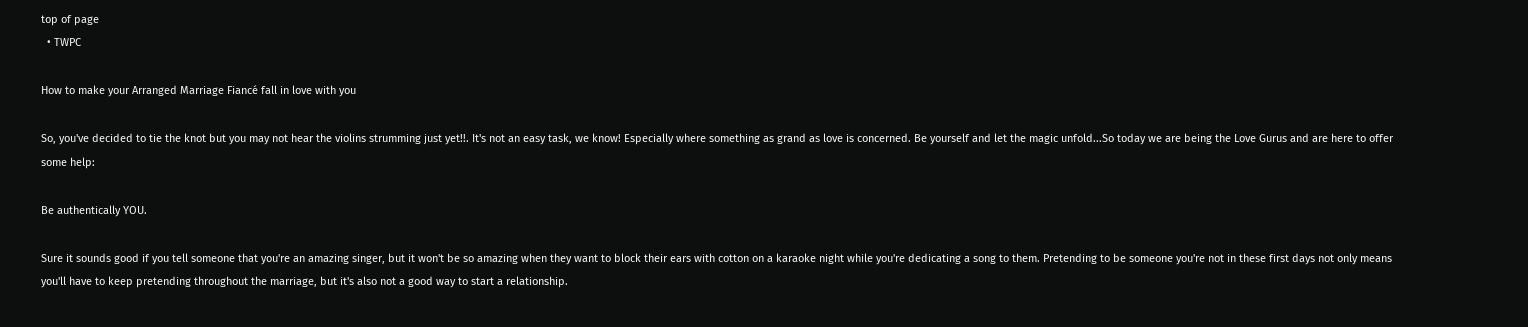top of page
  • TWPC

How to make your Arranged Marriage Fiancé fall in love with you

So, you've decided to tie the knot but you may not hear the violins strumming just yet!!. It's not an easy task, we know! Especially where something as grand as love is concerned. Be yourself and let the magic unfold...So today we are being the Love Gurus and are here to offer some help:

Be authentically YOU.

Sure it sounds good if you tell someone that you're an amazing singer, but it won't be so amazing when they want to block their ears with cotton on a karaoke night while you're dedicating a song to them. Pretending to be someone you're not in these first days not only means you'll have to keep pretending throughout the marriage, but it's also not a good way to start a relationship.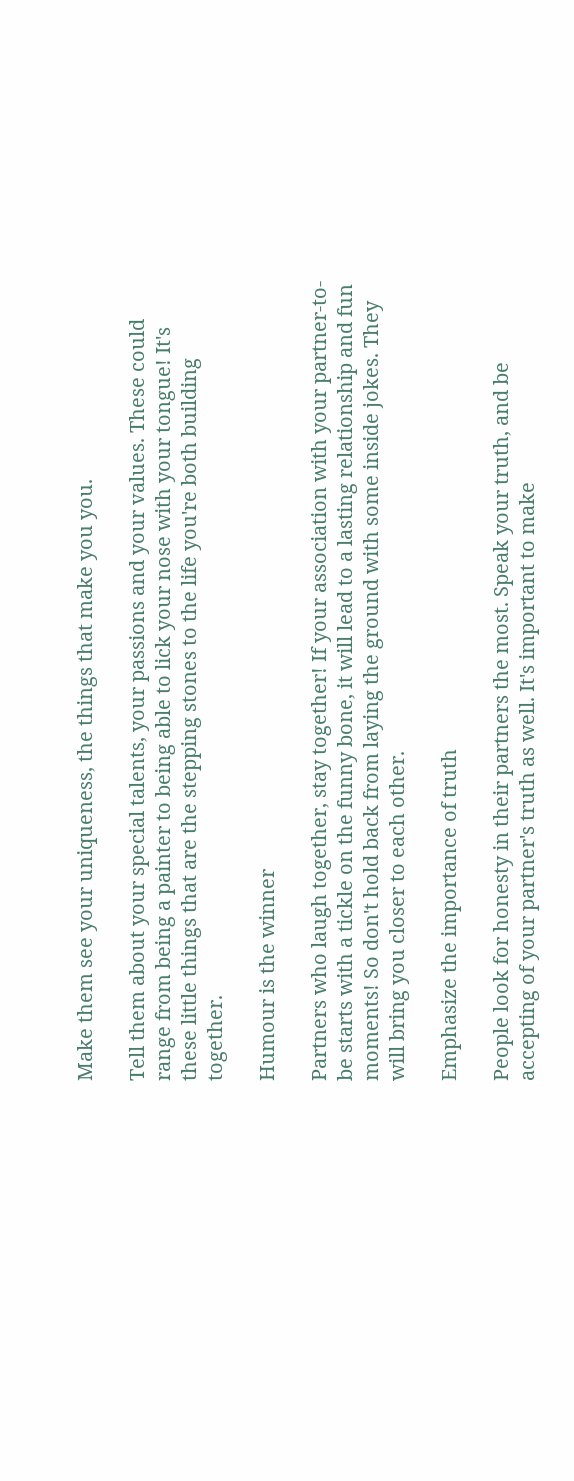Make them see your uniqueness, the things that make you you.

Tell them about your special talents, your passions and your values. These could range from being a painter to being able to lick your nose with your tongue! It's these little things that are the stepping stones to the life you're both building together.

Humour is the winner

Partners who laugh together, stay together! If your association with your partner-to-be starts with a tickle on the funny bone, it will lead to a lasting relationship and fun moments! So don't hold back from laying the ground with some inside jokes. They will bring you closer to each other.

Emphasize the importance of truth

People look for honesty in their partners the most. Speak your truth, and be accepting of your partner's truth as well. It's important to make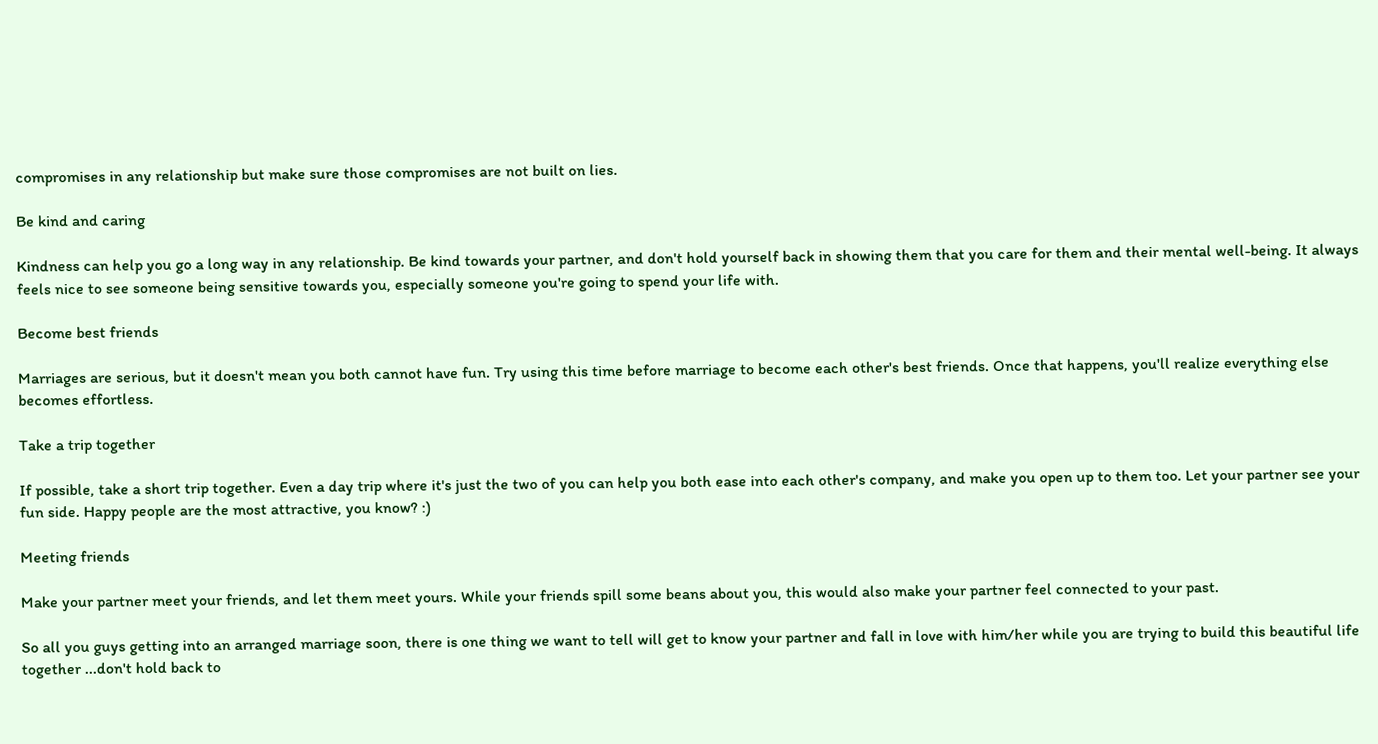compromises in any relationship but make sure those compromises are not built on lies.

Be kind and caring

Kindness can help you go a long way in any relationship. Be kind towards your partner, and don't hold yourself back in showing them that you care for them and their mental well-being. It always feels nice to see someone being sensitive towards you, especially someone you're going to spend your life with.

Become best friends

Marriages are serious, but it doesn't mean you both cannot have fun. Try using this time before marriage to become each other's best friends. Once that happens, you'll realize everything else becomes effortless.

Take a trip together

If possible, take a short trip together. Even a day trip where it's just the two of you can help you both ease into each other's company, and make you open up to them too. Let your partner see your fun side. Happy people are the most attractive, you know? :)

Meeting friends

Make your partner meet your friends, and let them meet yours. While your friends spill some beans about you, this would also make your partner feel connected to your past.

So all you guys getting into an arranged marriage soon, there is one thing we want to tell will get to know your partner and fall in love with him/her while you are trying to build this beautiful life together ...don't hold back to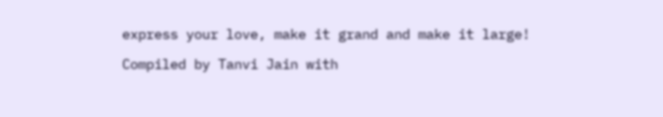express your love, make it grand and make it large!

Compiled by Tanvi Jain with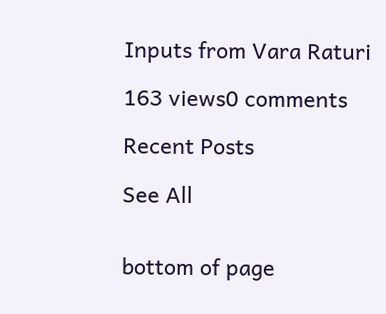Inputs from Vara Raturi

163 views0 comments

Recent Posts

See All


bottom of page